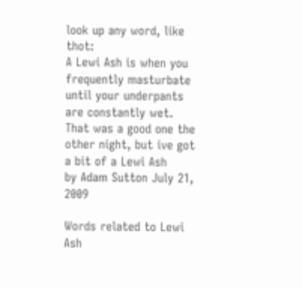look up any word, like thot:
A Lewi Ash is when you frequently masturbate until your underpants are constantly wet.
That was a good one the other night, but ive got a bit of a Lewi Ash
by Adam Sutton July 21, 2009

Words related to Lewi Ash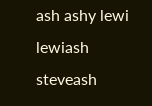ash ashy lewi lewiash steveash